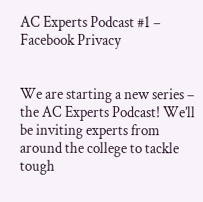AC Experts Podcast #1 – Facebook Privacy


We are starting a new series – the AC Experts Podcast! We’ll be inviting experts from around the college to tackle tough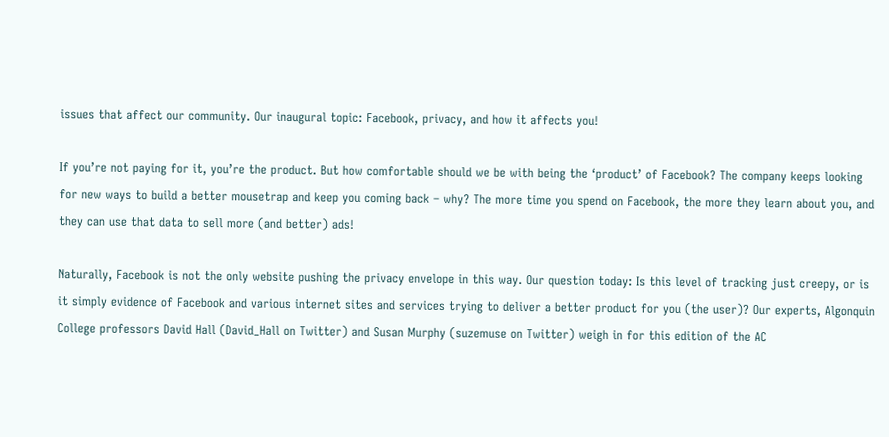issues that affect our community. Our inaugural topic: Facebook, privacy, and how it affects you!

If you’re not paying for it, you’re the product. But how comfortable should we be with being the ‘product’ of Facebook? The company keeps looking for new ways to build a better mousetrap and keep you coming back – why? The more time you spend on Facebook, the more they learn about you, and they can use that data to sell more (and better) ads!

Naturally, Facebook is not the only website pushing the privacy envelope in this way. Our question today: Is this level of tracking just creepy, or is it simply evidence of Facebook and various internet sites and services trying to deliver a better product for you (the user)? Our experts, Algonquin College professors David Hall (David_Hall on Twitter) and Susan Murphy (suzemuse on Twitter) weigh in for this edition of the AC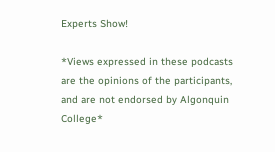Experts Show!

*Views expressed in these podcasts are the opinions of the participants, and are not endorsed by Algonquin College*